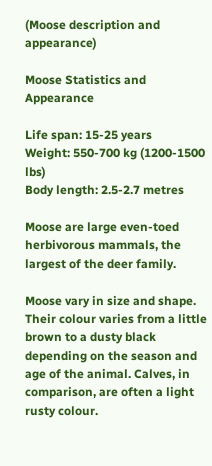(Moose description and appearance)

Moose Statistics and Appearance

Life span: 15-25 years
Weight: 550-700 kg (1200-1500 lbs)
Body length: 2.5-2.7 metres

Moose are large even-toed herbivorous mammals, the largest of the deer family.

Moose vary in size and shape. Their colour varies from a little brown to a dusty black depending on the season and age of the animal. Calves, in comparison, are often a light rusty colour.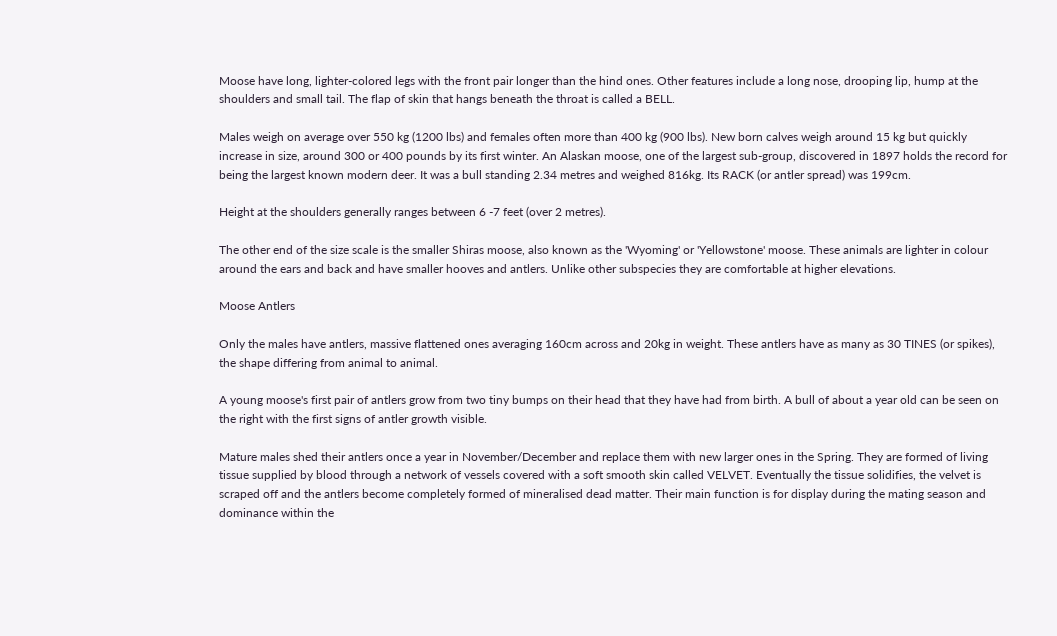Moose have long, lighter-colored legs with the front pair longer than the hind ones. Other features include a long nose, drooping lip, hump at the shoulders and small tail. The flap of skin that hangs beneath the throat is called a BELL.

Males weigh on average over 550 kg (1200 lbs) and females often more than 400 kg (900 lbs). New born calves weigh around 15 kg but quickly increase in size, around 300 or 400 pounds by its first winter. An Alaskan moose, one of the largest sub-group, discovered in 1897 holds the record for being the largest known modern deer. It was a bull standing 2.34 metres and weighed 816kg. Its RACK (or antler spread) was 199cm.

Height at the shoulders generally ranges between 6 -7 feet (over 2 metres).

The other end of the size scale is the smaller Shiras moose, also known as the 'Wyoming' or 'Yellowstone' moose. These animals are lighter in colour around the ears and back and have smaller hooves and antlers. Unlike other subspecies they are comfortable at higher elevations.

Moose Antlers

Only the males have antlers, massive flattened ones averaging 160cm across and 20kg in weight. These antlers have as many as 30 TINES (or spikes), the shape differing from animal to animal.

A young moose's first pair of antlers grow from two tiny bumps on their head that they have had from birth. A bull of about a year old can be seen on the right with the first signs of antler growth visible.

Mature males shed their antlers once a year in November/December and replace them with new larger ones in the Spring. They are formed of living tissue supplied by blood through a network of vessels covered with a soft smooth skin called VELVET. Eventually the tissue solidifies, the velvet is scraped off and the antlers become completely formed of mineralised dead matter. Their main function is for display during the mating season and dominance within the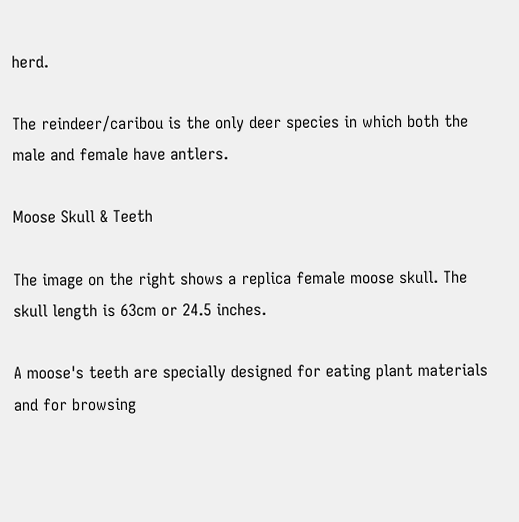herd.

The reindeer/caribou is the only deer species in which both the male and female have antlers.

Moose Skull & Teeth

The image on the right shows a replica female moose skull. The skull length is 63cm or 24.5 inches.

A moose's teeth are specially designed for eating plant materials and for browsing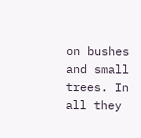on bushes and small trees. In all they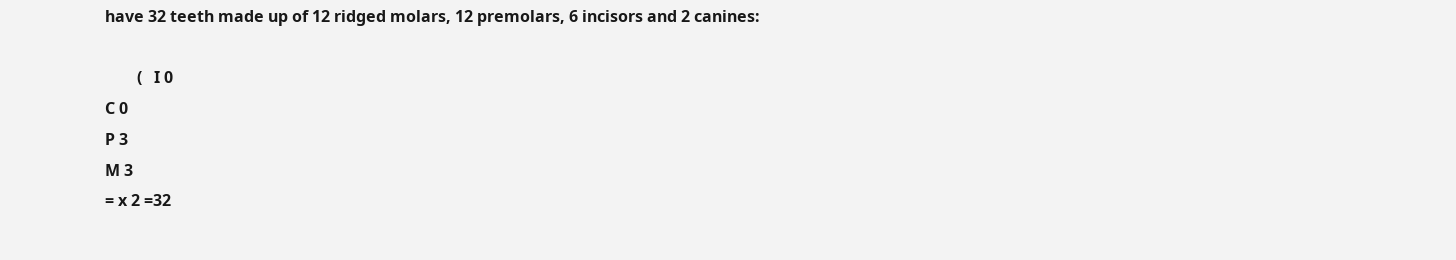have 32 teeth made up of 12 ridged molars, 12 premolars, 6 incisors and 2 canines:

        (   I 0
C 0
P 3
M 3
= x 2 =32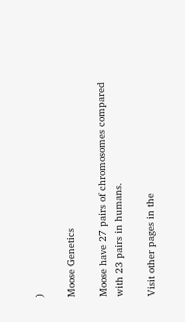)

Moose Genetics

Moose have 27 pairs of chromosomes compared with 23 pairs in humans.

Visit other pages in the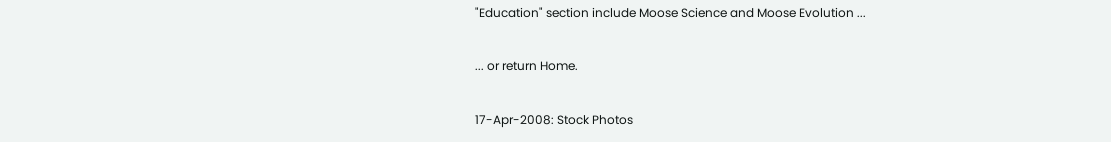"Education" section include Moose Science and Moose Evolution ...

... or return Home.

17-Apr-2008: Stock Photos